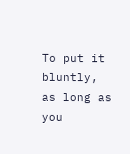To put it bluntly, as long as you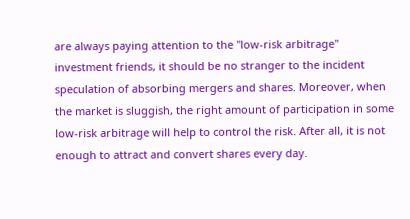are always paying attention to the "low-risk arbitrage" investment friends, it should be no stranger to the incident speculation of absorbing mergers and shares. Moreover, when the market is sluggish, the right amount of participation in some low-risk arbitrage will help to control the risk. After all, it is not enough to attract and convert shares every day.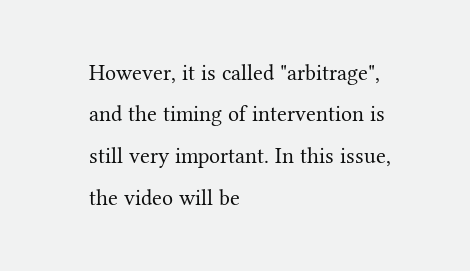However, it is called "arbitrage", and the timing of intervention is still very important. In this issue, the video will be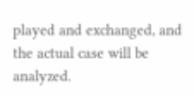played and exchanged, and the actual case will be analyzed.